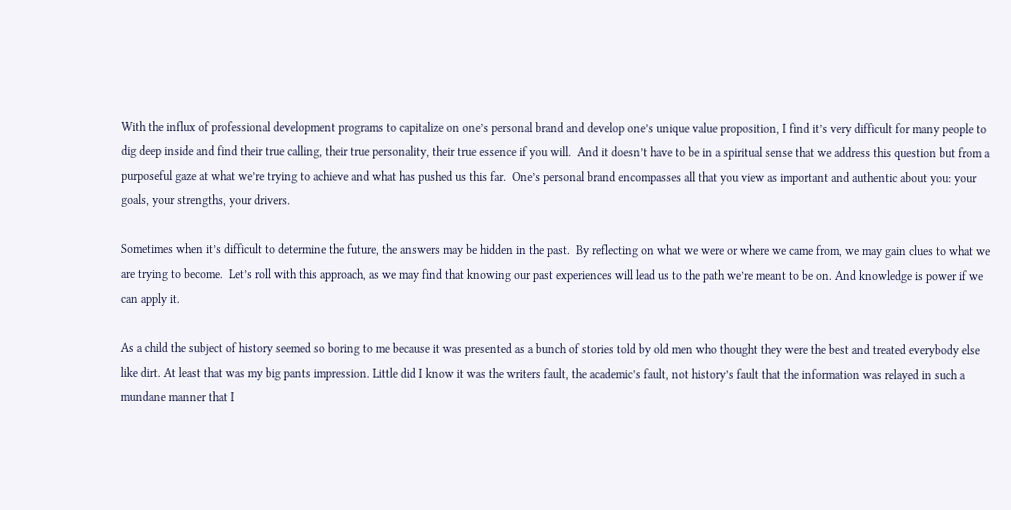With the influx of professional development programs to capitalize on one’s personal brand and develop one’s unique value proposition, I find it’s very difficult for many people to dig deep inside and find their true calling, their true personality, their true essence if you will.  And it doesn’t have to be in a spiritual sense that we address this question but from a purposeful gaze at what we’re trying to achieve and what has pushed us this far.  One’s personal brand encompasses all that you view as important and authentic about you: your goals, your strengths, your drivers.

Sometimes when it’s difficult to determine the future, the answers may be hidden in the past.  By reflecting on what we were or where we came from, we may gain clues to what we are trying to become.  Let’s roll with this approach, as we may find that knowing our past experiences will lead us to the path we’re meant to be on. And knowledge is power if we can apply it.

As a child the subject of history seemed so boring to me because it was presented as a bunch of stories told by old men who thought they were the best and treated everybody else like dirt. At least that was my big pants impression. Little did I know it was the writers fault, the academic’s fault, not history’s fault that the information was relayed in such a mundane manner that I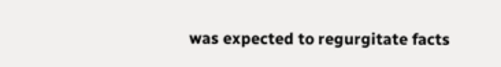was expected to regurgitate facts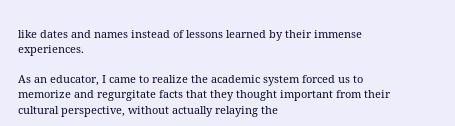like dates and names instead of lessons learned by their immense experiences.

As an educator, I came to realize the academic system forced us to memorize and regurgitate facts that they thought important from their cultural perspective, without actually relaying the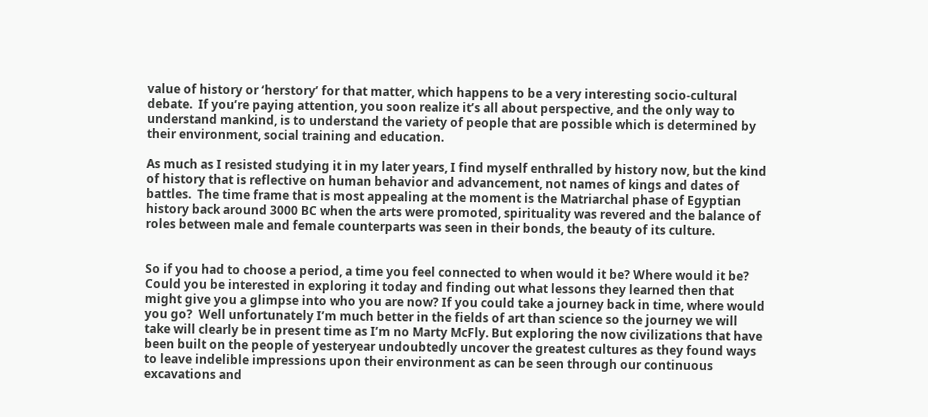value of history or ‘herstory’ for that matter, which happens to be a very interesting socio-cultural debate.  If you’re paying attention, you soon realize it’s all about perspective, and the only way to understand mankind, is to understand the variety of people that are possible which is determined by their environment, social training and education.

As much as I resisted studying it in my later years, I find myself enthralled by history now, but the kind of history that is reflective on human behavior and advancement, not names of kings and dates of battles.  The time frame that is most appealing at the moment is the Matriarchal phase of Egyptian history back around 3000 BC when the arts were promoted, spirituality was revered and the balance of roles between male and female counterparts was seen in their bonds, the beauty of its culture.


So if you had to choose a period, a time you feel connected to when would it be? Where would it be? Could you be interested in exploring it today and finding out what lessons they learned then that might give you a glimpse into who you are now? If you could take a journey back in time, where would you go?  Well unfortunately I’m much better in the fields of art than science so the journey we will take will clearly be in present time as I’m no Marty McFly. But exploring the now civilizations that have been built on the people of yesteryear undoubtedly uncover the greatest cultures as they found ways to leave indelible impressions upon their environment as can be seen through our continuous excavations and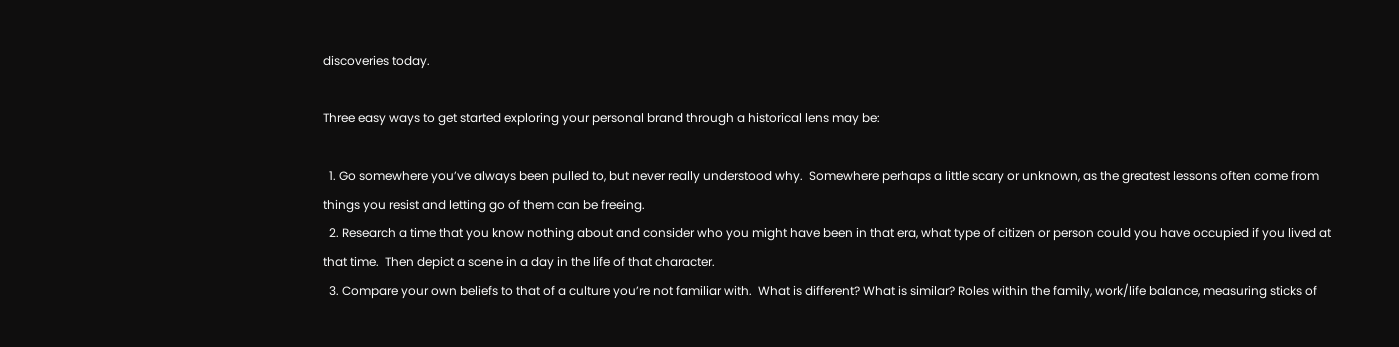discoveries today.

Three easy ways to get started exploring your personal brand through a historical lens may be:

  1. Go somewhere you’ve always been pulled to, but never really understood why.  Somewhere perhaps a little scary or unknown, as the greatest lessons often come from things you resist and letting go of them can be freeing.
  2. Research a time that you know nothing about and consider who you might have been in that era, what type of citizen or person could you have occupied if you lived at that time.  Then depict a scene in a day in the life of that character.
  3. Compare your own beliefs to that of a culture you’re not familiar with.  What is different? What is similar? Roles within the family, work/life balance, measuring sticks of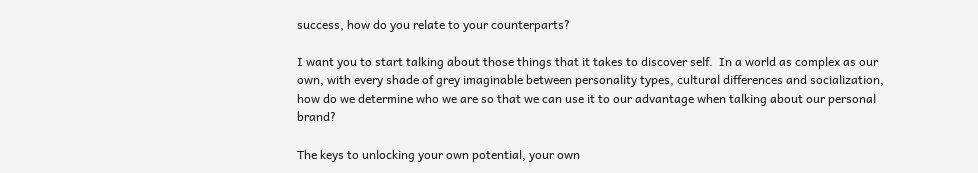success, how do you relate to your counterparts?

I want you to start talking about those things that it takes to discover self.  In a world as complex as our own, with every shade of grey imaginable between personality types, cultural differences and socialization, how do we determine who we are so that we can use it to our advantage when talking about our personal brand?

The keys to unlocking your own potential, your own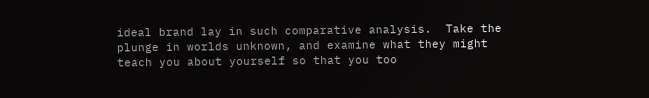ideal brand lay in such comparative analysis.  Take the plunge in worlds unknown, and examine what they might teach you about yourself so that you too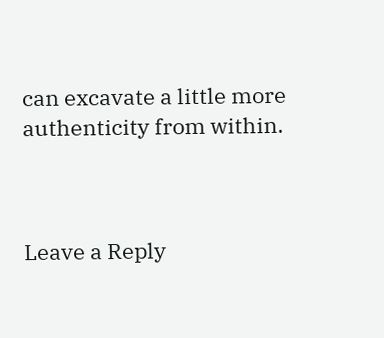can excavate a little more authenticity from within.



Leave a Reply